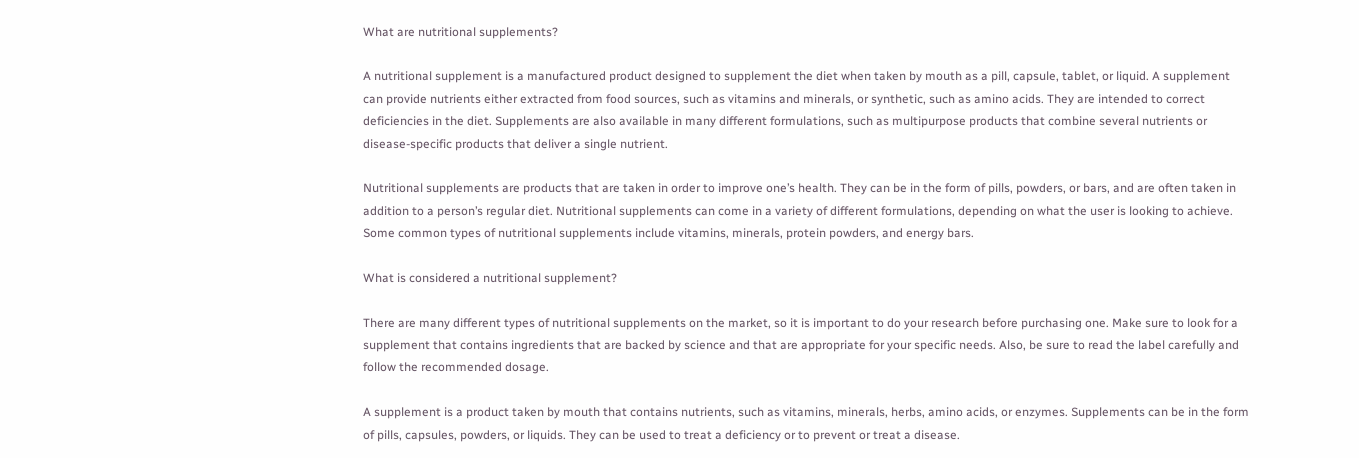What are nutritional supplements?

A nutritional supplement is a manufactured product designed to supplement the diet when taken by mouth as a pill, capsule, tablet, or liquid. A supplement can provide nutrients either extracted from food sources, such as vitamins and minerals, or synthetic, such as amino acids. They are intended to correct deficiencies in the diet. Supplements are also available in many different formulations, such as multipurpose products that combine several nutrients or disease-specific products that deliver a single nutrient.

Nutritional supplements are products that are taken in order to improve one’s health. They can be in the form of pills, powders, or bars, and are often taken in addition to a person’s regular diet. Nutritional supplements can come in a variety of different formulations, depending on what the user is looking to achieve. Some common types of nutritional supplements include vitamins, minerals, protein powders, and energy bars.

What is considered a nutritional supplement?

There are many different types of nutritional supplements on the market, so it is important to do your research before purchasing one. Make sure to look for a supplement that contains ingredients that are backed by science and that are appropriate for your specific needs. Also, be sure to read the label carefully and follow the recommended dosage.

A supplement is a product taken by mouth that contains nutrients, such as vitamins, minerals, herbs, amino acids, or enzymes. Supplements can be in the form of pills, capsules, powders, or liquids. They can be used to treat a deficiency or to prevent or treat a disease.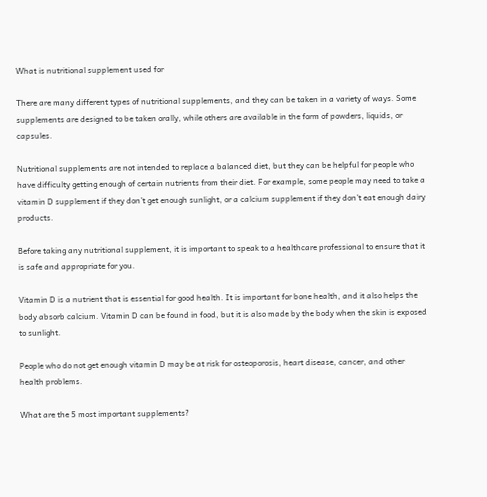What is nutritional supplement used for

There are many different types of nutritional supplements, and they can be taken in a variety of ways. Some supplements are designed to be taken orally, while others are available in the form of powders, liquids, or capsules.

Nutritional supplements are not intended to replace a balanced diet, but they can be helpful for people who have difficulty getting enough of certain nutrients from their diet. For example, some people may need to take a vitamin D supplement if they don’t get enough sunlight, or a calcium supplement if they don’t eat enough dairy products.

Before taking any nutritional supplement, it is important to speak to a healthcare professional to ensure that it is safe and appropriate for you.

Vitamin D is a nutrient that is essential for good health. It is important for bone health, and it also helps the body absorb calcium. Vitamin D can be found in food, but it is also made by the body when the skin is exposed to sunlight.

People who do not get enough vitamin D may be at risk for osteoporosis, heart disease, cancer, and other health problems.

What are the 5 most important supplements?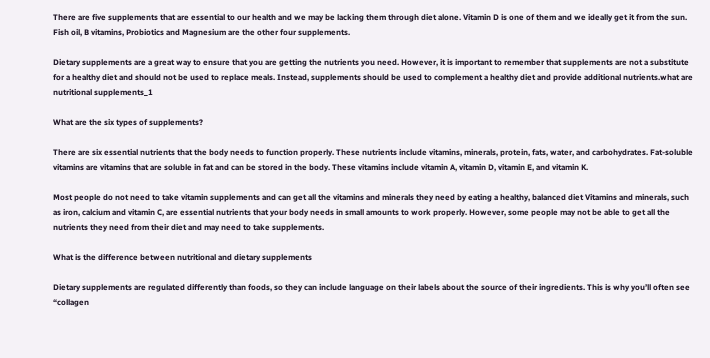There are five supplements that are essential to our health and we may be lacking them through diet alone. Vitamin D is one of them and we ideally get it from the sun. Fish oil, B vitamins, Probiotics and Magnesium are the other four supplements.

Dietary supplements are a great way to ensure that you are getting the nutrients you need. However, it is important to remember that supplements are not a substitute for a healthy diet and should not be used to replace meals. Instead, supplements should be used to complement a healthy diet and provide additional nutrients.what are nutritional supplements_1

What are the six types of supplements?

There are six essential nutrients that the body needs to function properly. These nutrients include vitamins, minerals, protein, fats, water, and carbohydrates. Fat-soluble vitamins are vitamins that are soluble in fat and can be stored in the body. These vitamins include vitamin A, vitamin D, vitamin E, and vitamin K.

Most people do not need to take vitamin supplements and can get all the vitamins and minerals they need by eating a healthy, balanced diet Vitamins and minerals, such as iron, calcium and vitamin C, are essential nutrients that your body needs in small amounts to work properly. However, some people may not be able to get all the nutrients they need from their diet and may need to take supplements.

What is the difference between nutritional and dietary supplements

Dietary supplements are regulated differently than foods, so they can include language on their labels about the source of their ingredients. This is why you’ll often see “collagen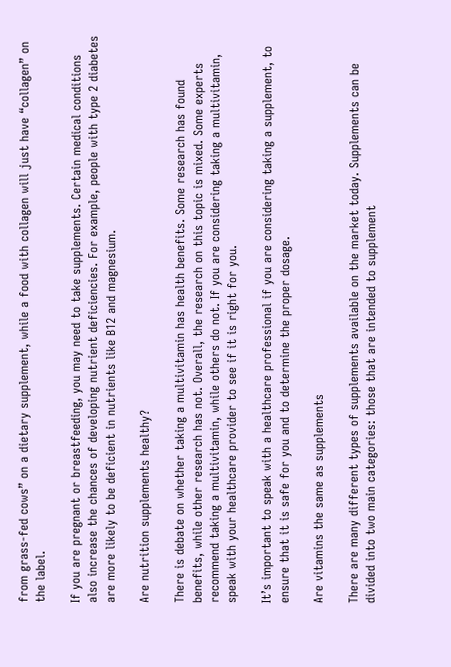from grass-fed cows” on a dietary supplement, while a food with collagen will just have “collagen” on the label.

If you are pregnant or breastfeeding, you may need to take supplements. Certain medical conditions also increase the chances of developing nutrient deficiencies. For example, people with type 2 diabetes are more likely to be deficient in nutrients like B12 and magnesium.

Are nutrition supplements healthy?

There is debate on whether taking a multivitamin has health benefits. Some research has found benefits, while other research has not. Overall, the research on this topic is mixed. Some experts recommend taking a multivitamin, while others do not. If you are considering taking a multivitamin, speak with your healthcare provider to see if it is right for you.

It’s important to speak with a healthcare professional if you are considering taking a supplement, to ensure that it is safe for you and to determine the proper dosage.

Are vitamins the same as supplements

There are many different types of supplements available on the market today. Supplements can be divided into two main categories: those that are intended to supplement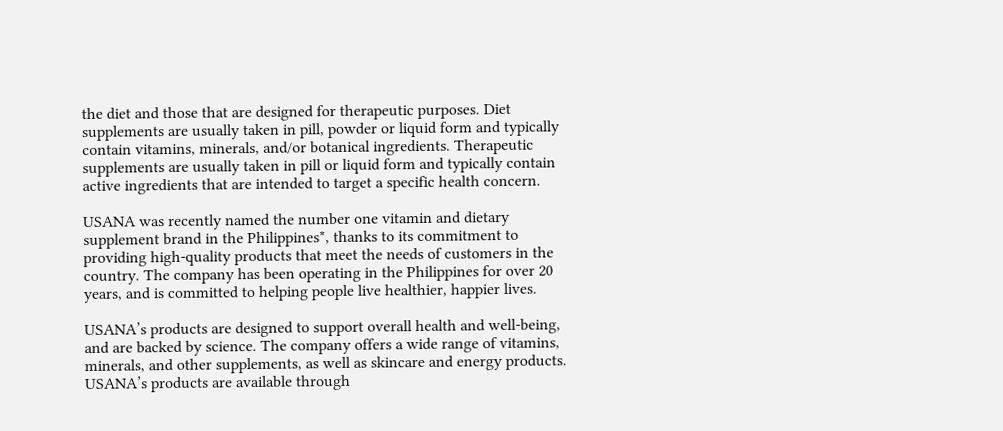the diet and those that are designed for therapeutic purposes. Diet supplements are usually taken in pill, powder or liquid form and typically contain vitamins, minerals, and/or botanical ingredients. Therapeutic supplements are usually taken in pill or liquid form and typically contain active ingredients that are intended to target a specific health concern.

USANA was recently named the number one vitamin and dietary supplement brand in the Philippines*, thanks to its commitment to providing high-quality products that meet the needs of customers in the country. The company has been operating in the Philippines for over 20 years, and is committed to helping people live healthier, happier lives.

USANA’s products are designed to support overall health and well-being, and are backed by science. The company offers a wide range of vitamins, minerals, and other supplements, as well as skincare and energy products. USANA’s products are available through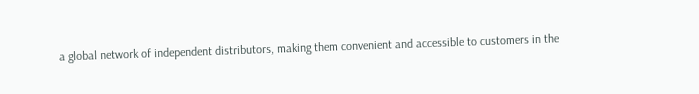a global network of independent distributors, making them convenient and accessible to customers in the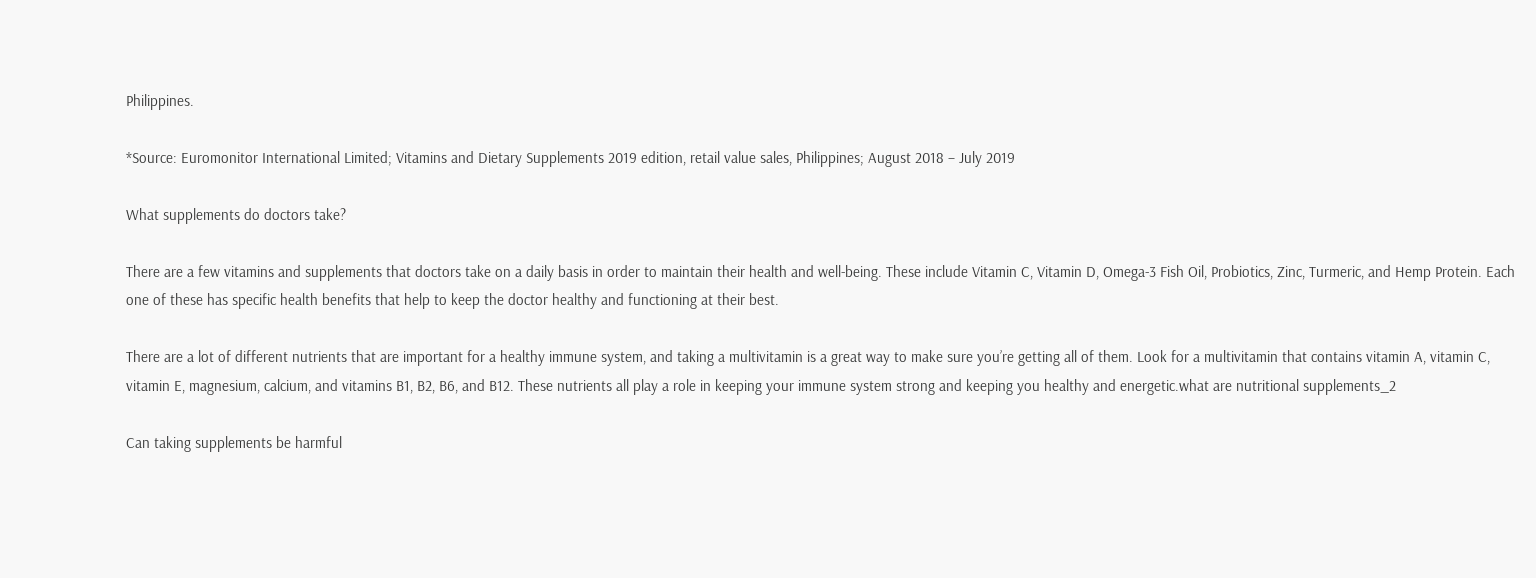Philippines.

*Source: Euromonitor International Limited; Vitamins and Dietary Supplements 2019 edition, retail value sales, Philippines; August 2018 – July 2019

What supplements do doctors take?

There are a few vitamins and supplements that doctors take on a daily basis in order to maintain their health and well-being. These include Vitamin C, Vitamin D, Omega-3 Fish Oil, Probiotics, Zinc, Turmeric, and Hemp Protein. Each one of these has specific health benefits that help to keep the doctor healthy and functioning at their best.

There are a lot of different nutrients that are important for a healthy immune system, and taking a multivitamin is a great way to make sure you’re getting all of them. Look for a multivitamin that contains vitamin A, vitamin C, vitamin E, magnesium, calcium, and vitamins B1, B2, B6, and B12. These nutrients all play a role in keeping your immune system strong and keeping you healthy and energetic.what are nutritional supplements_2

Can taking supplements be harmful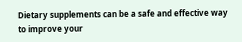Dietary supplements can be a safe and effective way to improve your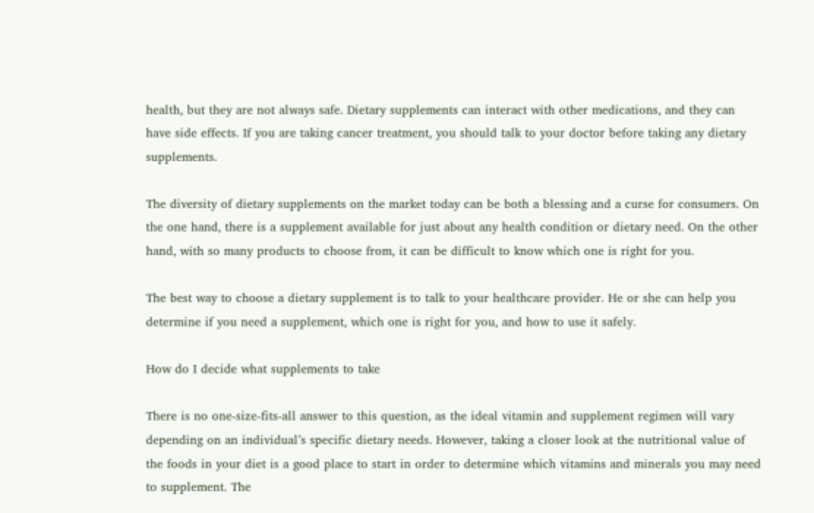health, but they are not always safe. Dietary supplements can interact with other medications, and they can have side effects. If you are taking cancer treatment, you should talk to your doctor before taking any dietary supplements.

The diversity of dietary supplements on the market today can be both a blessing and a curse for consumers. On the one hand, there is a supplement available for just about any health condition or dietary need. On the other hand, with so many products to choose from, it can be difficult to know which one is right for you.

The best way to choose a dietary supplement is to talk to your healthcare provider. He or she can help you determine if you need a supplement, which one is right for you, and how to use it safely.

How do I decide what supplements to take

There is no one-size-fits-all answer to this question, as the ideal vitamin and supplement regimen will vary depending on an individual’s specific dietary needs. However, taking a closer look at the nutritional value of the foods in your diet is a good place to start in order to determine which vitamins and minerals you may need to supplement. The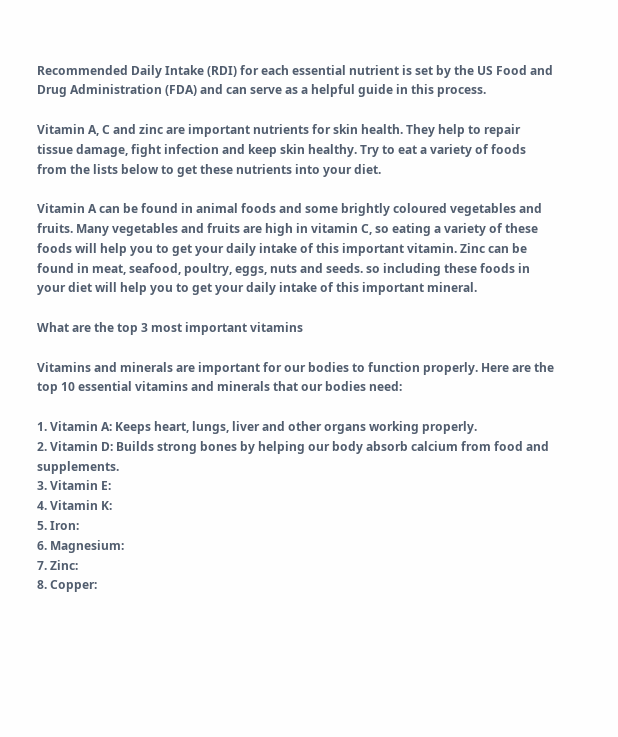Recommended Daily Intake (RDI) for each essential nutrient is set by the US Food and Drug Administration (FDA) and can serve as a helpful guide in this process.

Vitamin A, C and zinc are important nutrients for skin health. They help to repair tissue damage, fight infection and keep skin healthy. Try to eat a variety of foods from the lists below to get these nutrients into your diet.

Vitamin A can be found in animal foods and some brightly coloured vegetables and fruits. Many vegetables and fruits are high in vitamin C, so eating a variety of these foods will help you to get your daily intake of this important vitamin. Zinc can be found in meat, seafood, poultry, eggs, nuts and seeds. so including these foods in your diet will help you to get your daily intake of this important mineral.

What are the top 3 most important vitamins

Vitamins and minerals are important for our bodies to function properly. Here are the top 10 essential vitamins and minerals that our bodies need:

1. Vitamin A: Keeps heart, lungs, liver and other organs working properly.
2. Vitamin D: Builds strong bones by helping our body absorb calcium from food and supplements.
3. Vitamin E:
4. Vitamin K:
5. Iron:
6. Magnesium:
7. Zinc:
8. Copper: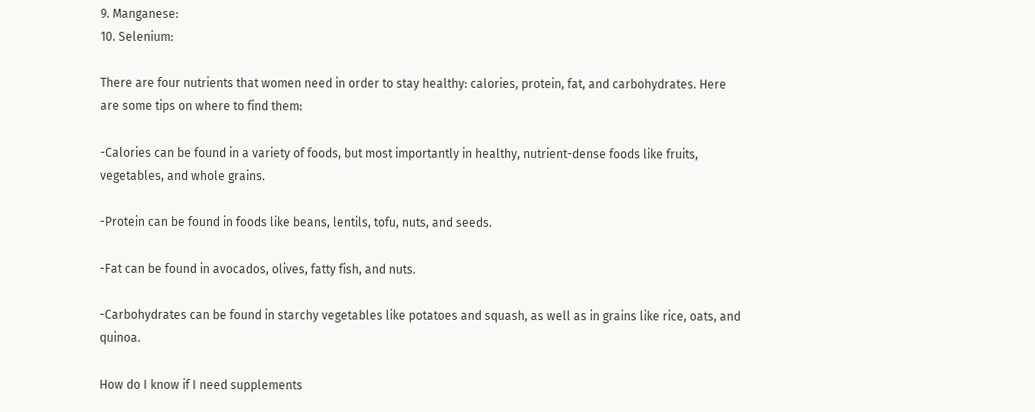9. Manganese:
10. Selenium:

There are four nutrients that women need in order to stay healthy: calories, protein, fat, and carbohydrates. Here are some tips on where to find them:

-Calories can be found in a variety of foods, but most importantly in healthy, nutrient-dense foods like fruits, vegetables, and whole grains.

-Protein can be found in foods like beans, lentils, tofu, nuts, and seeds.

-Fat can be found in avocados, olives, fatty fish, and nuts.

-Carbohydrates can be found in starchy vegetables like potatoes and squash, as well as in grains like rice, oats, and quinoa.

How do I know if I need supplements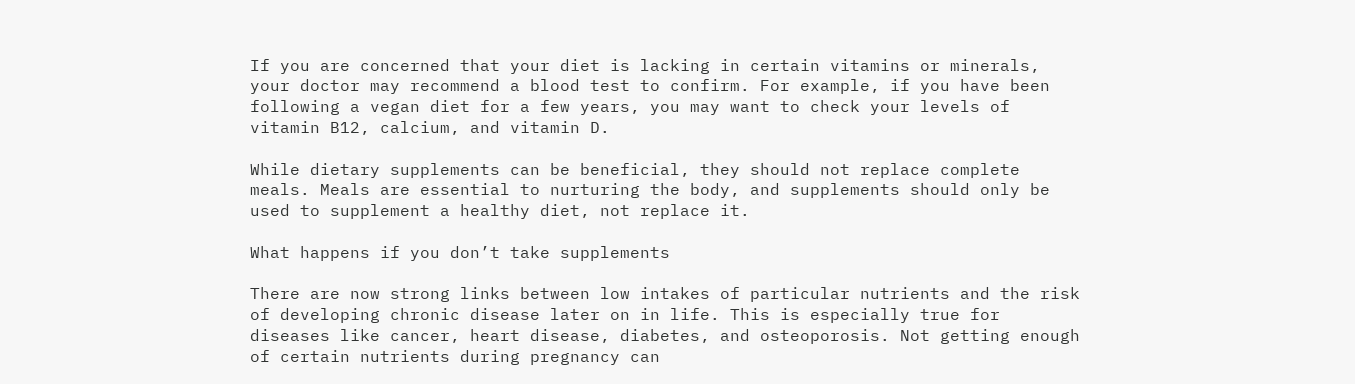If you are concerned that your diet is lacking in certain vitamins or minerals, your doctor may recommend a blood test to confirm. For example, if you have been following a vegan diet for a few years, you may want to check your levels of vitamin B12, calcium, and vitamin D.

While dietary supplements can be beneficial, they should not replace complete meals. Meals are essential to nurturing the body, and supplements should only be used to supplement a healthy diet, not replace it.

What happens if you don’t take supplements

There are now strong links between low intakes of particular nutrients and the risk of developing chronic disease later on in life. This is especially true for diseases like cancer, heart disease, diabetes, and osteoporosis. Not getting enough of certain nutrients during pregnancy can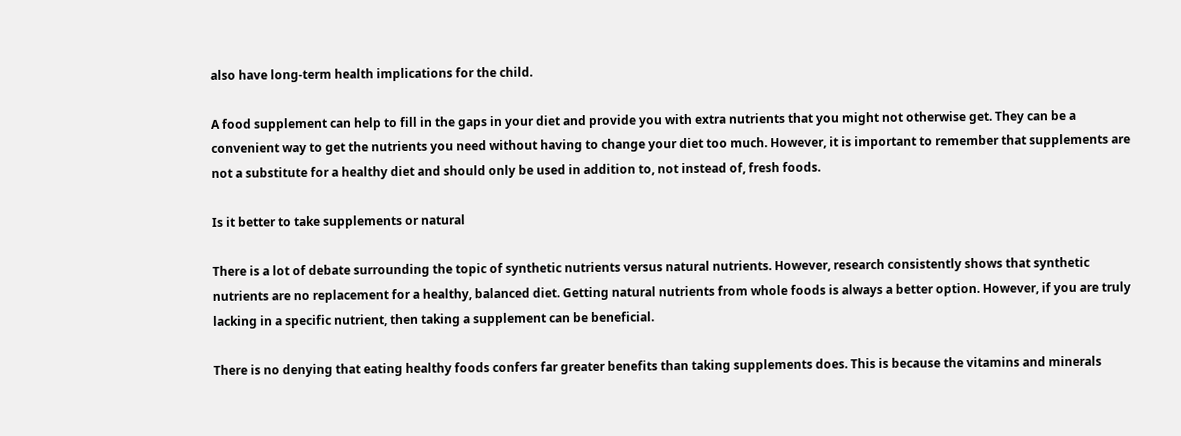also have long-term health implications for the child.

A food supplement can help to fill in the gaps in your diet and provide you with extra nutrients that you might not otherwise get. They can be a convenient way to get the nutrients you need without having to change your diet too much. However, it is important to remember that supplements are not a substitute for a healthy diet and should only be used in addition to, not instead of, fresh foods.

Is it better to take supplements or natural

There is a lot of debate surrounding the topic of synthetic nutrients versus natural nutrients. However, research consistently shows that synthetic nutrients are no replacement for a healthy, balanced diet. Getting natural nutrients from whole foods is always a better option. However, if you are truly lacking in a specific nutrient, then taking a supplement can be beneficial.

There is no denying that eating healthy foods confers far greater benefits than taking supplements does. This is because the vitamins and minerals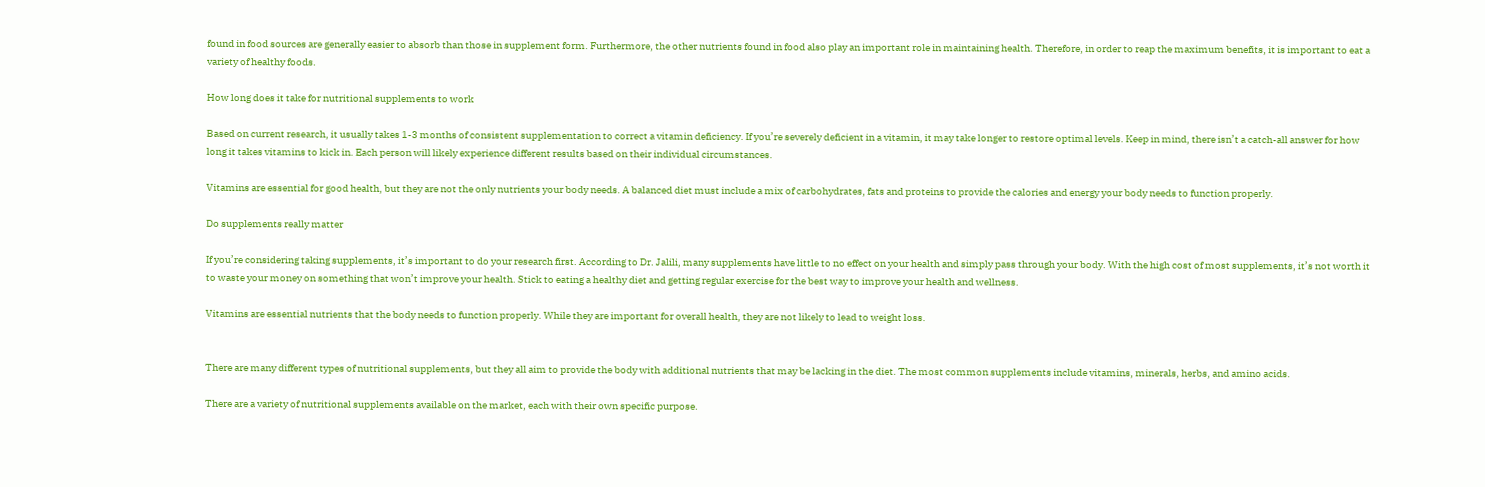found in food sources are generally easier to absorb than those in supplement form. Furthermore, the other nutrients found in food also play an important role in maintaining health. Therefore, in order to reap the maximum benefits, it is important to eat a variety of healthy foods.

How long does it take for nutritional supplements to work

Based on current research, it usually takes 1-3 months of consistent supplementation to correct a vitamin deficiency. If you’re severely deficient in a vitamin, it may take longer to restore optimal levels. Keep in mind, there isn’t a catch-all answer for how long it takes vitamins to kick in. Each person will likely experience different results based on their individual circumstances.

Vitamins are essential for good health, but they are not the only nutrients your body needs. A balanced diet must include a mix of carbohydrates, fats and proteins to provide the calories and energy your body needs to function properly.

Do supplements really matter

If you’re considering taking supplements, it’s important to do your research first. According to Dr. Jalili, many supplements have little to no effect on your health and simply pass through your body. With the high cost of most supplements, it’s not worth it to waste your money on something that won’t improve your health. Stick to eating a healthy diet and getting regular exercise for the best way to improve your health and wellness.

Vitamins are essential nutrients that the body needs to function properly. While they are important for overall health, they are not likely to lead to weight loss.


There are many different types of nutritional supplements, but they all aim to provide the body with additional nutrients that may be lacking in the diet. The most common supplements include vitamins, minerals, herbs, and amino acids.

There are a variety of nutritional supplements available on the market, each with their own specific purpose.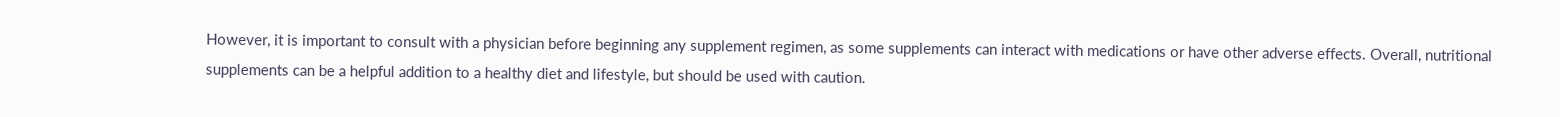However, it is important to consult with a physician before beginning any supplement regimen, as some supplements can interact with medications or have other adverse effects. Overall, nutritional supplements can be a helpful addition to a healthy diet and lifestyle, but should be used with caution.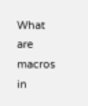What are macros in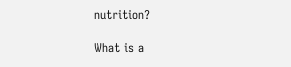nutrition?

What is a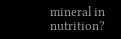mineral in nutrition?